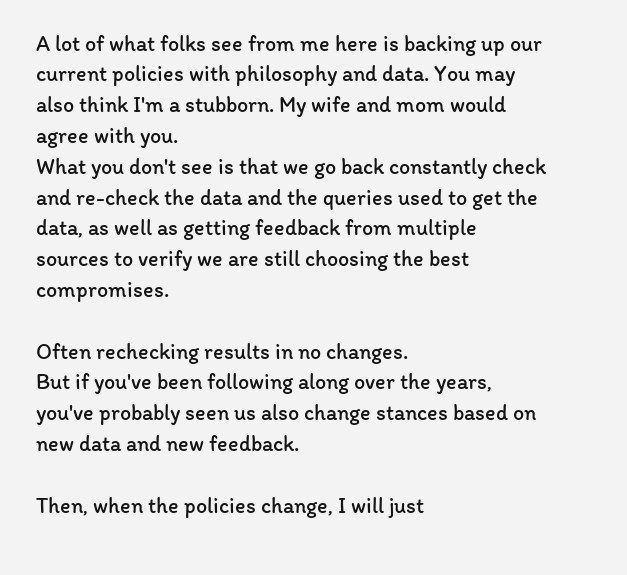A lot of what folks see from me here is backing up our current policies with philosophy and data. You may also think I'm a stubborn. My wife and mom would agree with you.
What you don't see is that we go back constantly check and re-check the data and the queries used to get the data, as well as getting feedback from multiple sources to verify we are still choosing the best compromises.

Often rechecking results in no changes.
But if you've been following along over the years, you've probably seen us also change stances based on new data and new feedback.

Then, when the policies change, I will just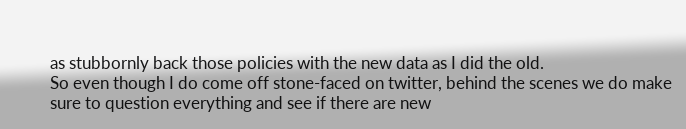as stubbornly back those policies with the new data as I did the old.
So even though I do come off stone-faced on twitter, behind the scenes we do make sure to question everything and see if there are new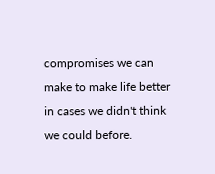compromises we can make to make life better in cases we didn't think we could before.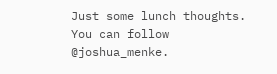Just some lunch thoughts.
You can follow @joshua_menke.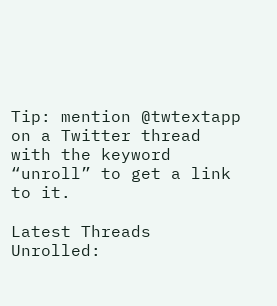Tip: mention @twtextapp on a Twitter thread with the keyword “unroll” to get a link to it.

Latest Threads Unrolled: